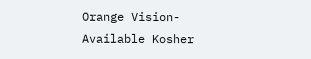Orange Vision-Available Kosher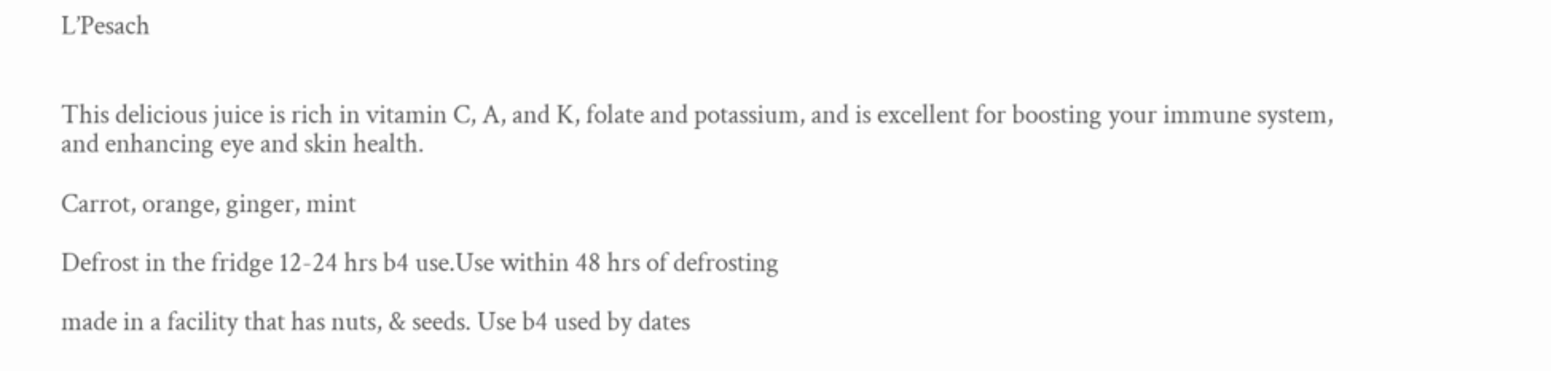L’Pesach


This delicious juice is rich in vitamin C, A, and K, folate and potassium, and is excellent for boosting your immune system, and enhancing eye and skin health.

Carrot, orange, ginger, mint

Defrost in the fridge 12-24 hrs b4 use.Use within 48 hrs of defrosting

made in a facility that has nuts, & seeds. Use b4 used by dates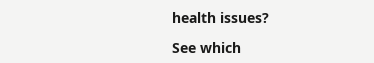health issues?

See which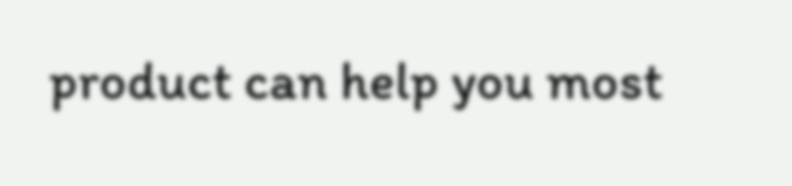product can help you most